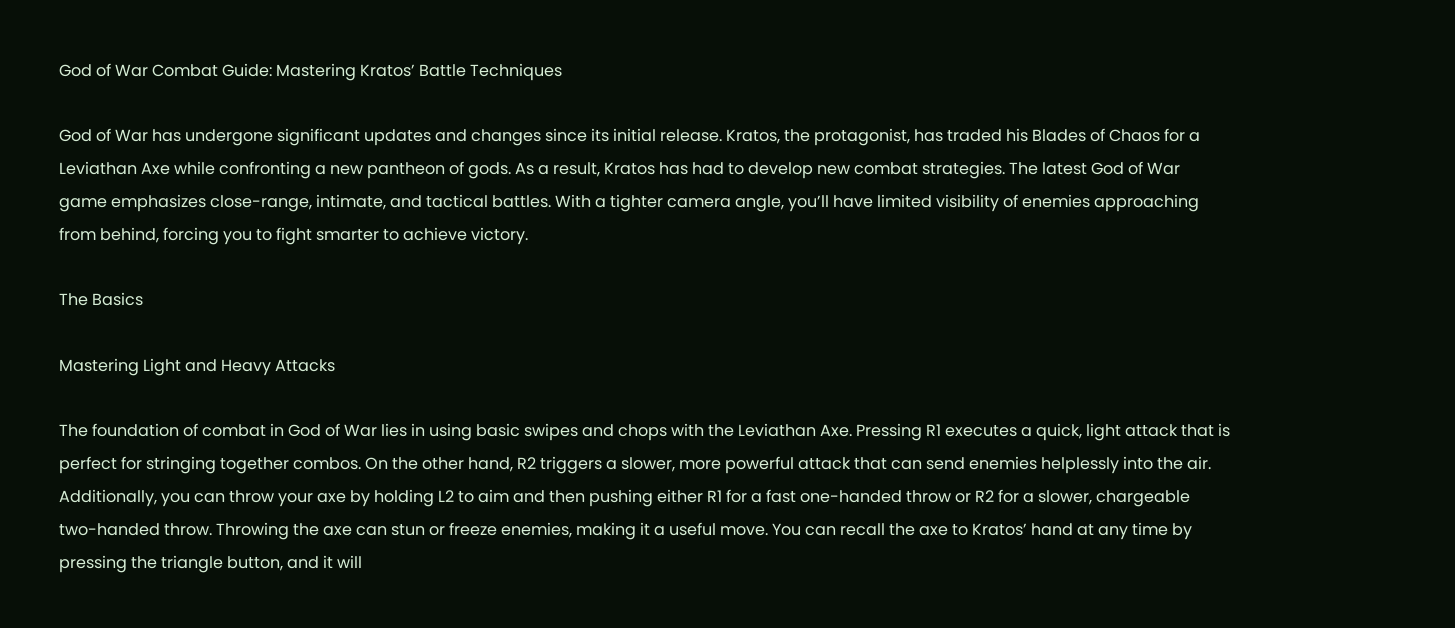God of War Combat Guide: Mastering Kratos’ Battle Techniques

God of War has undergone significant updates and changes since its initial release. Kratos, the protagonist, has traded his Blades of Chaos for a Leviathan Axe while confronting a new pantheon of gods. As a result, Kratos has had to develop new combat strategies. The latest God of War game emphasizes close-range, intimate, and tactical battles. With a tighter camera angle, you’ll have limited visibility of enemies approaching from behind, forcing you to fight smarter to achieve victory.

The Basics

Mastering Light and Heavy Attacks

The foundation of combat in God of War lies in using basic swipes and chops with the Leviathan Axe. Pressing R1 executes a quick, light attack that is perfect for stringing together combos. On the other hand, R2 triggers a slower, more powerful attack that can send enemies helplessly into the air. Additionally, you can throw your axe by holding L2 to aim and then pushing either R1 for a fast one-handed throw or R2 for a slower, chargeable two-handed throw. Throwing the axe can stun or freeze enemies, making it a useful move. You can recall the axe to Kratos’ hand at any time by pressing the triangle button, and it will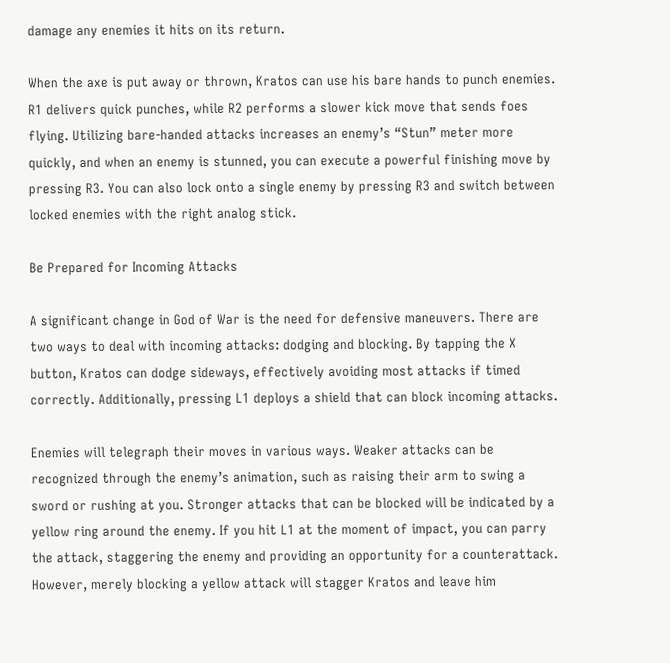damage any enemies it hits on its return.

When the axe is put away or thrown, Kratos can use his bare hands to punch enemies. R1 delivers quick punches, while R2 performs a slower kick move that sends foes flying. Utilizing bare-handed attacks increases an enemy’s “Stun” meter more quickly, and when an enemy is stunned, you can execute a powerful finishing move by pressing R3. You can also lock onto a single enemy by pressing R3 and switch between locked enemies with the right analog stick.

Be Prepared for Incoming Attacks

A significant change in God of War is the need for defensive maneuvers. There are two ways to deal with incoming attacks: dodging and blocking. By tapping the X button, Kratos can dodge sideways, effectively avoiding most attacks if timed correctly. Additionally, pressing L1 deploys a shield that can block incoming attacks.

Enemies will telegraph their moves in various ways. Weaker attacks can be recognized through the enemy’s animation, such as raising their arm to swing a sword or rushing at you. Stronger attacks that can be blocked will be indicated by a yellow ring around the enemy. If you hit L1 at the moment of impact, you can parry the attack, staggering the enemy and providing an opportunity for a counterattack. However, merely blocking a yellow attack will stagger Kratos and leave him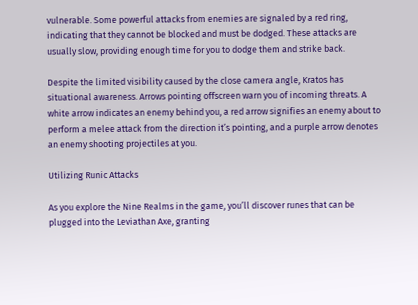vulnerable. Some powerful attacks from enemies are signaled by a red ring, indicating that they cannot be blocked and must be dodged. These attacks are usually slow, providing enough time for you to dodge them and strike back.

Despite the limited visibility caused by the close camera angle, Kratos has situational awareness. Arrows pointing offscreen warn you of incoming threats. A white arrow indicates an enemy behind you, a red arrow signifies an enemy about to perform a melee attack from the direction it’s pointing, and a purple arrow denotes an enemy shooting projectiles at you.

Utilizing Runic Attacks

As you explore the Nine Realms in the game, you’ll discover runes that can be plugged into the Leviathan Axe, granting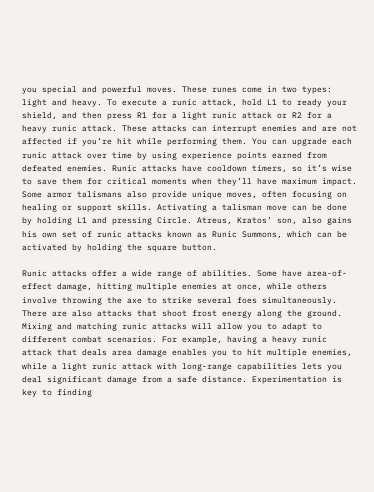you special and powerful moves. These runes come in two types: light and heavy. To execute a runic attack, hold L1 to ready your shield, and then press R1 for a light runic attack or R2 for a heavy runic attack. These attacks can interrupt enemies and are not affected if you’re hit while performing them. You can upgrade each runic attack over time by using experience points earned from defeated enemies. Runic attacks have cooldown timers, so it’s wise to save them for critical moments when they’ll have maximum impact. Some armor talismans also provide unique moves, often focusing on healing or support skills. Activating a talisman move can be done by holding L1 and pressing Circle. Atreus, Kratos’ son, also gains his own set of runic attacks known as Runic Summons, which can be activated by holding the square button.

Runic attacks offer a wide range of abilities. Some have area-of-effect damage, hitting multiple enemies at once, while others involve throwing the axe to strike several foes simultaneously. There are also attacks that shoot frost energy along the ground. Mixing and matching runic attacks will allow you to adapt to different combat scenarios. For example, having a heavy runic attack that deals area damage enables you to hit multiple enemies, while a light runic attack with long-range capabilities lets you deal significant damage from a safe distance. Experimentation is key to finding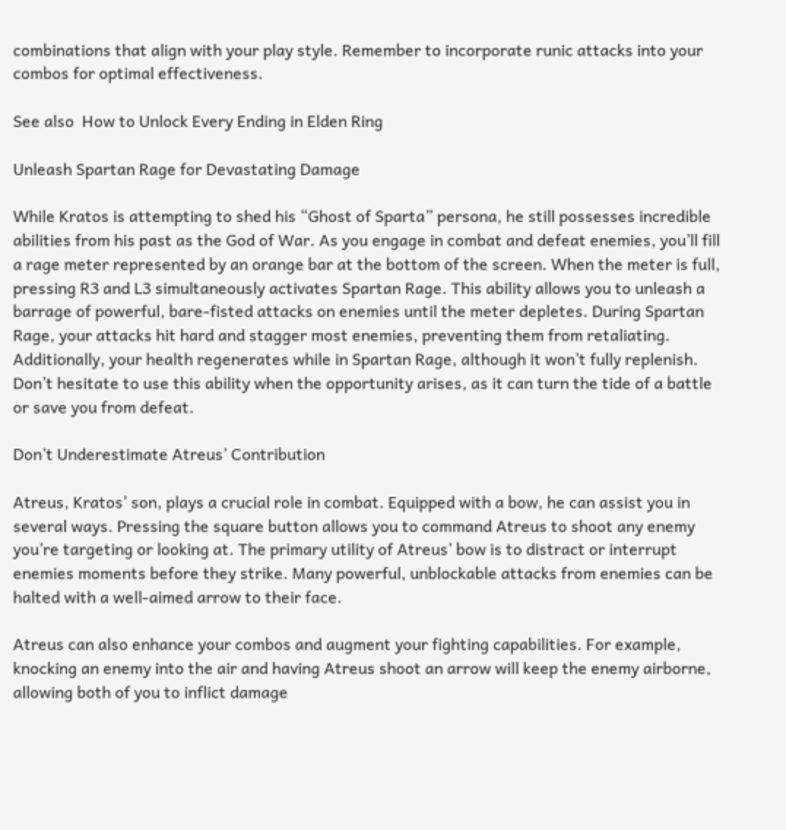combinations that align with your play style. Remember to incorporate runic attacks into your combos for optimal effectiveness.

See also  How to Unlock Every Ending in Elden Ring

Unleash Spartan Rage for Devastating Damage

While Kratos is attempting to shed his “Ghost of Sparta” persona, he still possesses incredible abilities from his past as the God of War. As you engage in combat and defeat enemies, you’ll fill a rage meter represented by an orange bar at the bottom of the screen. When the meter is full, pressing R3 and L3 simultaneously activates Spartan Rage. This ability allows you to unleash a barrage of powerful, bare-fisted attacks on enemies until the meter depletes. During Spartan Rage, your attacks hit hard and stagger most enemies, preventing them from retaliating. Additionally, your health regenerates while in Spartan Rage, although it won’t fully replenish. Don’t hesitate to use this ability when the opportunity arises, as it can turn the tide of a battle or save you from defeat.

Don’t Underestimate Atreus’ Contribution

Atreus, Kratos’ son, plays a crucial role in combat. Equipped with a bow, he can assist you in several ways. Pressing the square button allows you to command Atreus to shoot any enemy you’re targeting or looking at. The primary utility of Atreus’ bow is to distract or interrupt enemies moments before they strike. Many powerful, unblockable attacks from enemies can be halted with a well-aimed arrow to their face.

Atreus can also enhance your combos and augment your fighting capabilities. For example, knocking an enemy into the air and having Atreus shoot an arrow will keep the enemy airborne, allowing both of you to inflict damage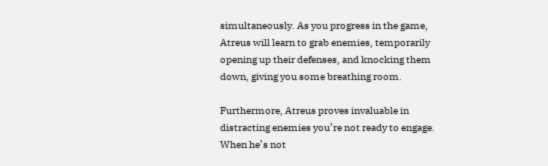simultaneously. As you progress in the game, Atreus will learn to grab enemies, temporarily opening up their defenses, and knocking them down, giving you some breathing room.

Furthermore, Atreus proves invaluable in distracting enemies you’re not ready to engage. When he’s not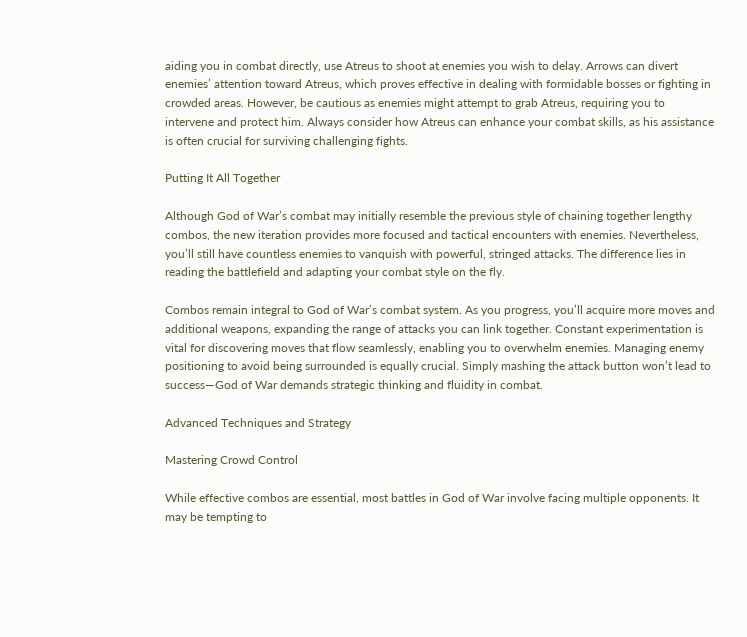aiding you in combat directly, use Atreus to shoot at enemies you wish to delay. Arrows can divert enemies’ attention toward Atreus, which proves effective in dealing with formidable bosses or fighting in crowded areas. However, be cautious as enemies might attempt to grab Atreus, requiring you to intervene and protect him. Always consider how Atreus can enhance your combat skills, as his assistance is often crucial for surviving challenging fights.

Putting It All Together

Although God of War’s combat may initially resemble the previous style of chaining together lengthy combos, the new iteration provides more focused and tactical encounters with enemies. Nevertheless, you’ll still have countless enemies to vanquish with powerful, stringed attacks. The difference lies in reading the battlefield and adapting your combat style on the fly.

Combos remain integral to God of War’s combat system. As you progress, you’ll acquire more moves and additional weapons, expanding the range of attacks you can link together. Constant experimentation is vital for discovering moves that flow seamlessly, enabling you to overwhelm enemies. Managing enemy positioning to avoid being surrounded is equally crucial. Simply mashing the attack button won’t lead to success—God of War demands strategic thinking and fluidity in combat.

Advanced Techniques and Strategy

Mastering Crowd Control

While effective combos are essential, most battles in God of War involve facing multiple opponents. It may be tempting to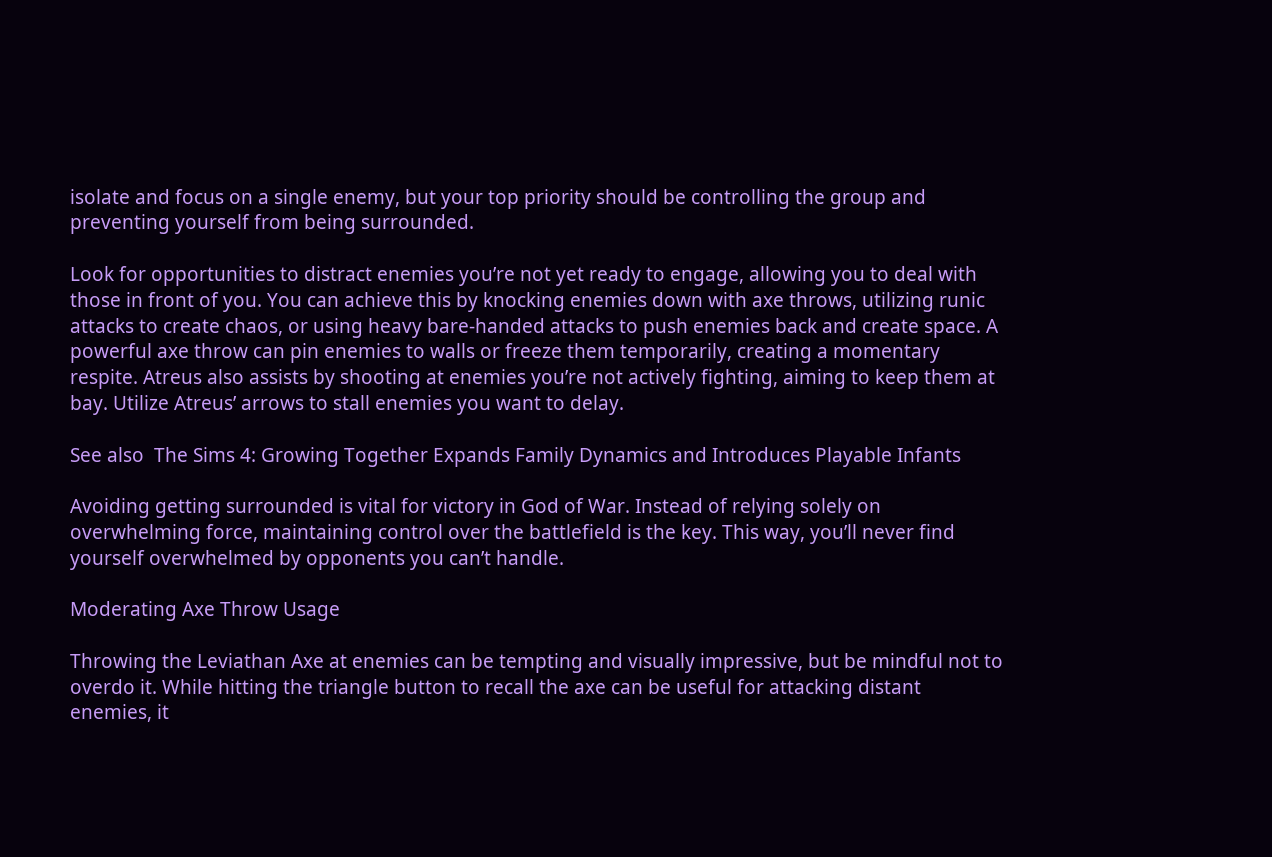isolate and focus on a single enemy, but your top priority should be controlling the group and preventing yourself from being surrounded.

Look for opportunities to distract enemies you’re not yet ready to engage, allowing you to deal with those in front of you. You can achieve this by knocking enemies down with axe throws, utilizing runic attacks to create chaos, or using heavy bare-handed attacks to push enemies back and create space. A powerful axe throw can pin enemies to walls or freeze them temporarily, creating a momentary respite. Atreus also assists by shooting at enemies you’re not actively fighting, aiming to keep them at bay. Utilize Atreus’ arrows to stall enemies you want to delay.

See also  The Sims 4: Growing Together Expands Family Dynamics and Introduces Playable Infants

Avoiding getting surrounded is vital for victory in God of War. Instead of relying solely on overwhelming force, maintaining control over the battlefield is the key. This way, you’ll never find yourself overwhelmed by opponents you can’t handle.

Moderating Axe Throw Usage

Throwing the Leviathan Axe at enemies can be tempting and visually impressive, but be mindful not to overdo it. While hitting the triangle button to recall the axe can be useful for attacking distant enemies, it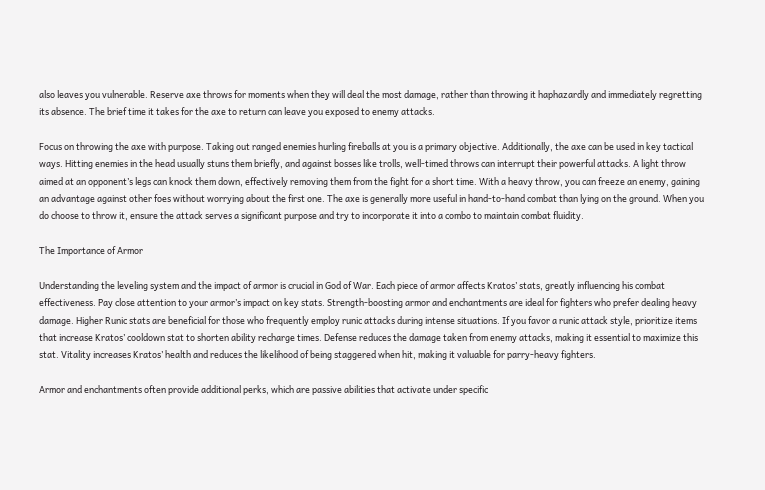also leaves you vulnerable. Reserve axe throws for moments when they will deal the most damage, rather than throwing it haphazardly and immediately regretting its absence. The brief time it takes for the axe to return can leave you exposed to enemy attacks.

Focus on throwing the axe with purpose. Taking out ranged enemies hurling fireballs at you is a primary objective. Additionally, the axe can be used in key tactical ways. Hitting enemies in the head usually stuns them briefly, and against bosses like trolls, well-timed throws can interrupt their powerful attacks. A light throw aimed at an opponent’s legs can knock them down, effectively removing them from the fight for a short time. With a heavy throw, you can freeze an enemy, gaining an advantage against other foes without worrying about the first one. The axe is generally more useful in hand-to-hand combat than lying on the ground. When you do choose to throw it, ensure the attack serves a significant purpose and try to incorporate it into a combo to maintain combat fluidity.

The Importance of Armor

Understanding the leveling system and the impact of armor is crucial in God of War. Each piece of armor affects Kratos’ stats, greatly influencing his combat effectiveness. Pay close attention to your armor’s impact on key stats. Strength-boosting armor and enchantments are ideal for fighters who prefer dealing heavy damage. Higher Runic stats are beneficial for those who frequently employ runic attacks during intense situations. If you favor a runic attack style, prioritize items that increase Kratos’ cooldown stat to shorten ability recharge times. Defense reduces the damage taken from enemy attacks, making it essential to maximize this stat. Vitality increases Kratos’ health and reduces the likelihood of being staggered when hit, making it valuable for parry-heavy fighters.

Armor and enchantments often provide additional perks, which are passive abilities that activate under specific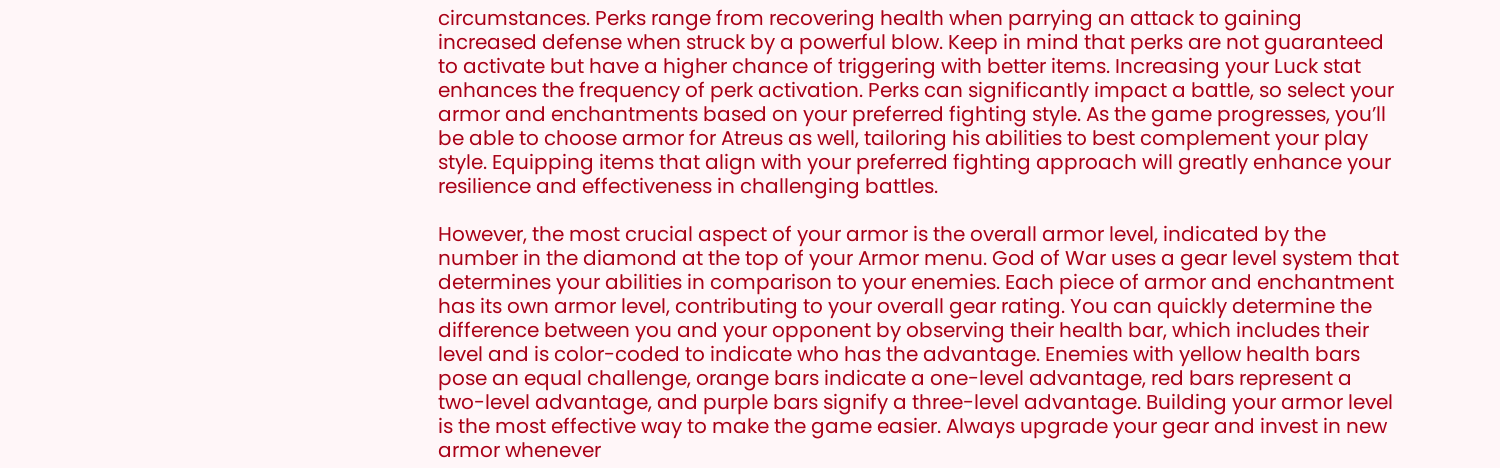circumstances. Perks range from recovering health when parrying an attack to gaining increased defense when struck by a powerful blow. Keep in mind that perks are not guaranteed to activate but have a higher chance of triggering with better items. Increasing your Luck stat enhances the frequency of perk activation. Perks can significantly impact a battle, so select your armor and enchantments based on your preferred fighting style. As the game progresses, you’ll be able to choose armor for Atreus as well, tailoring his abilities to best complement your play style. Equipping items that align with your preferred fighting approach will greatly enhance your resilience and effectiveness in challenging battles.

However, the most crucial aspect of your armor is the overall armor level, indicated by the number in the diamond at the top of your Armor menu. God of War uses a gear level system that determines your abilities in comparison to your enemies. Each piece of armor and enchantment has its own armor level, contributing to your overall gear rating. You can quickly determine the difference between you and your opponent by observing their health bar, which includes their level and is color-coded to indicate who has the advantage. Enemies with yellow health bars pose an equal challenge, orange bars indicate a one-level advantage, red bars represent a two-level advantage, and purple bars signify a three-level advantage. Building your armor level is the most effective way to make the game easier. Always upgrade your gear and invest in new armor whenever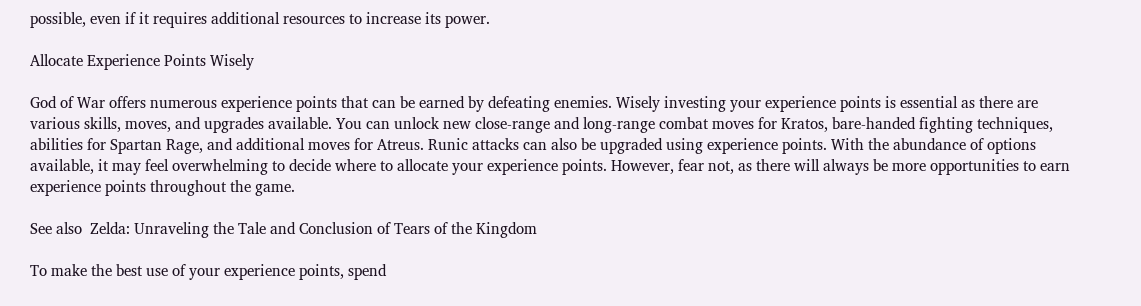possible, even if it requires additional resources to increase its power.

Allocate Experience Points Wisely

God of War offers numerous experience points that can be earned by defeating enemies. Wisely investing your experience points is essential as there are various skills, moves, and upgrades available. You can unlock new close-range and long-range combat moves for Kratos, bare-handed fighting techniques, abilities for Spartan Rage, and additional moves for Atreus. Runic attacks can also be upgraded using experience points. With the abundance of options available, it may feel overwhelming to decide where to allocate your experience points. However, fear not, as there will always be more opportunities to earn experience points throughout the game.

See also  Zelda: Unraveling the Tale and Conclusion of Tears of the Kingdom

To make the best use of your experience points, spend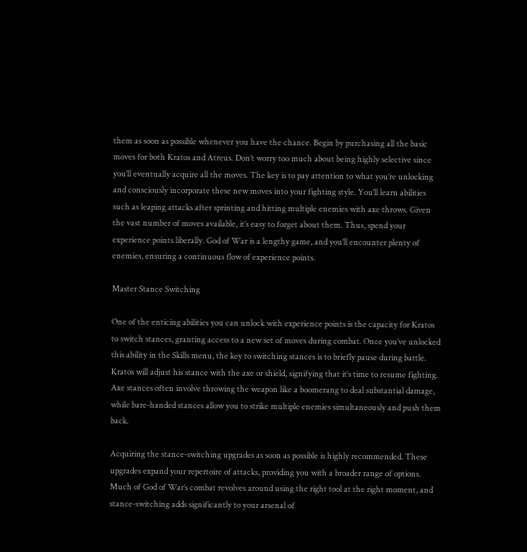them as soon as possible whenever you have the chance. Begin by purchasing all the basic moves for both Kratos and Atreus. Don’t worry too much about being highly selective since you’ll eventually acquire all the moves. The key is to pay attention to what you’re unlocking and consciously incorporate these new moves into your fighting style. You’ll learn abilities such as leaping attacks after sprinting and hitting multiple enemies with axe throws. Given the vast number of moves available, it’s easy to forget about them. Thus, spend your experience points liberally. God of War is a lengthy game, and you’ll encounter plenty of enemies, ensuring a continuous flow of experience points.

Master Stance Switching

One of the enticing abilities you can unlock with experience points is the capacity for Kratos to switch stances, granting access to a new set of moves during combat. Once you’ve unlocked this ability in the Skills menu, the key to switching stances is to briefly pause during battle. Kratos will adjust his stance with the axe or shield, signifying that it’s time to resume fighting. Axe stances often involve throwing the weapon like a boomerang to deal substantial damage, while bare-handed stances allow you to strike multiple enemies simultaneously and push them back.

Acquiring the stance-switching upgrades as soon as possible is highly recommended. These upgrades expand your repertoire of attacks, providing you with a broader range of options. Much of God of War’s combat revolves around using the right tool at the right moment, and stance-switching adds significantly to your arsenal of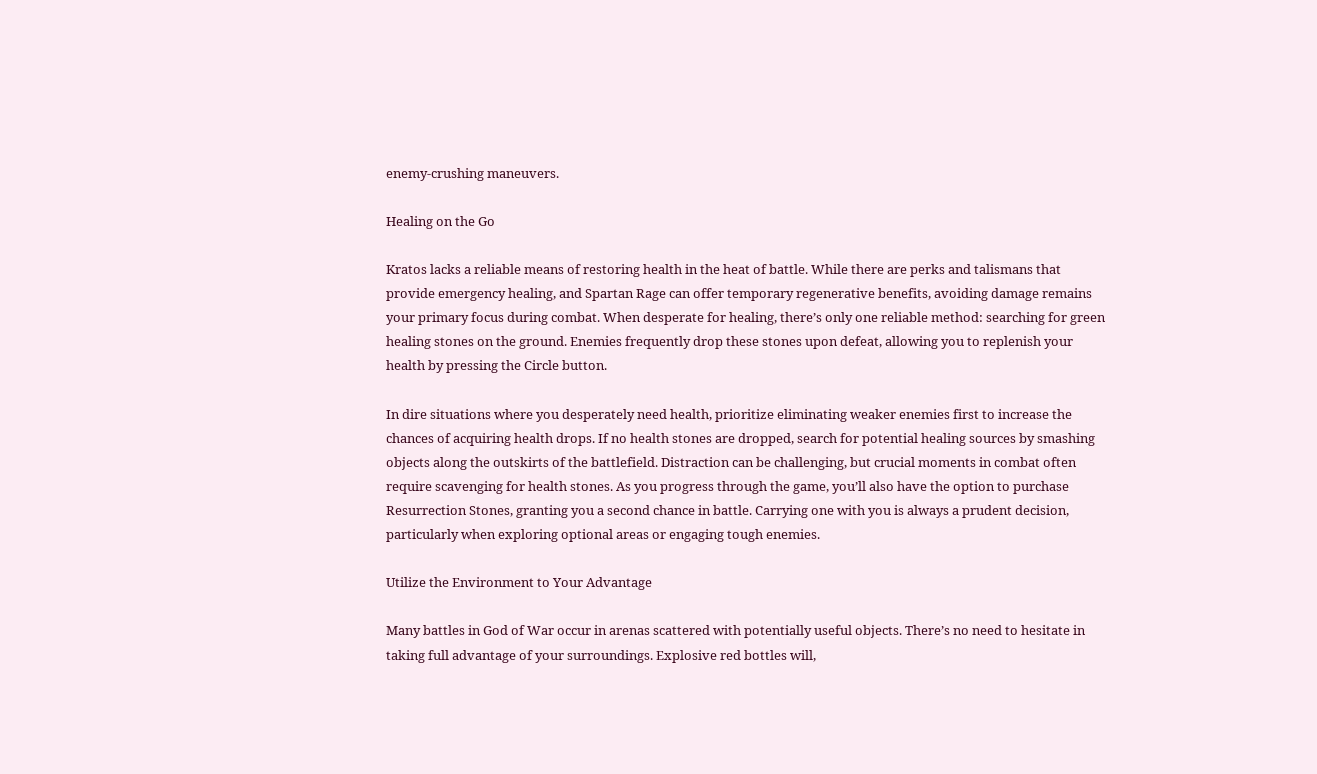enemy-crushing maneuvers.

Healing on the Go

Kratos lacks a reliable means of restoring health in the heat of battle. While there are perks and talismans that provide emergency healing, and Spartan Rage can offer temporary regenerative benefits, avoiding damage remains your primary focus during combat. When desperate for healing, there’s only one reliable method: searching for green healing stones on the ground. Enemies frequently drop these stones upon defeat, allowing you to replenish your health by pressing the Circle button.

In dire situations where you desperately need health, prioritize eliminating weaker enemies first to increase the chances of acquiring health drops. If no health stones are dropped, search for potential healing sources by smashing objects along the outskirts of the battlefield. Distraction can be challenging, but crucial moments in combat often require scavenging for health stones. As you progress through the game, you’ll also have the option to purchase Resurrection Stones, granting you a second chance in battle. Carrying one with you is always a prudent decision, particularly when exploring optional areas or engaging tough enemies.

Utilize the Environment to Your Advantage

Many battles in God of War occur in arenas scattered with potentially useful objects. There’s no need to hesitate in taking full advantage of your surroundings. Explosive red bottles will,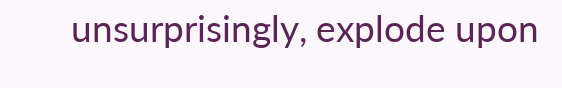unsurprisingly, explode upon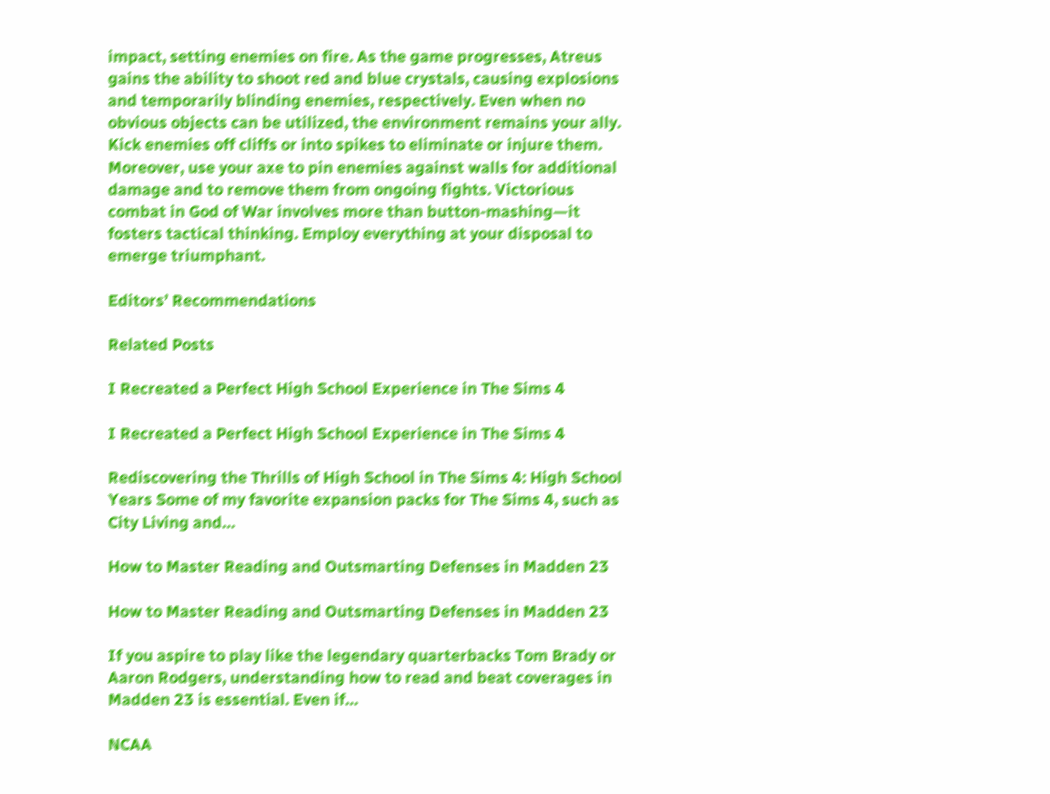impact, setting enemies on fire. As the game progresses, Atreus gains the ability to shoot red and blue crystals, causing explosions and temporarily blinding enemies, respectively. Even when no obvious objects can be utilized, the environment remains your ally. Kick enemies off cliffs or into spikes to eliminate or injure them. Moreover, use your axe to pin enemies against walls for additional damage and to remove them from ongoing fights. Victorious combat in God of War involves more than button-mashing—it fosters tactical thinking. Employ everything at your disposal to emerge triumphant.

Editors’ Recommendations

Related Posts

I Recreated a Perfect High School Experience in The Sims 4

I Recreated a Perfect High School Experience in The Sims 4

Rediscovering the Thrills of High School in The Sims 4: High School Years Some of my favorite expansion packs for The Sims 4, such as City Living and…

How to Master Reading and Outsmarting Defenses in Madden 23

How to Master Reading and Outsmarting Defenses in Madden 23

If you aspire to play like the legendary quarterbacks Tom Brady or Aaron Rodgers, understanding how to read and beat coverages in Madden 23 is essential. Even if…

NCAA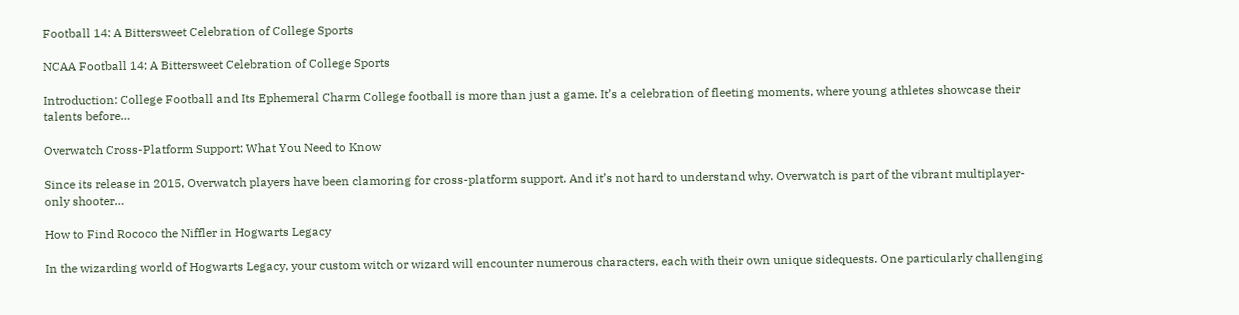Football 14: A Bittersweet Celebration of College Sports

NCAA Football 14: A Bittersweet Celebration of College Sports

Introduction: College Football and Its Ephemeral Charm College football is more than just a game. It’s a celebration of fleeting moments, where young athletes showcase their talents before…

Overwatch Cross-Platform Support: What You Need to Know

Since its release in 2015, Overwatch players have been clamoring for cross-platform support. And it’s not hard to understand why. Overwatch is part of the vibrant multiplayer-only shooter…

How to Find Rococo the Niffler in Hogwarts Legacy

In the wizarding world of Hogwarts Legacy, your custom witch or wizard will encounter numerous characters, each with their own unique sidequests. One particularly challenging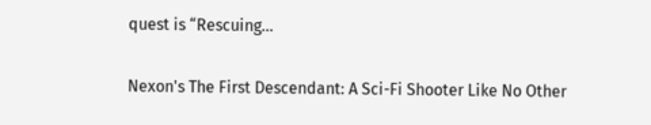quest is “Rescuing…

Nexon's The First Descendant: A Sci-Fi Shooter Like No Other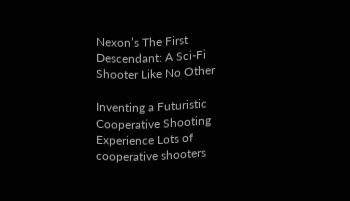Nexon’s The First Descendant: A Sci-Fi Shooter Like No Other

Inventing a Futuristic Cooperative Shooting Experience Lots of cooperative shooters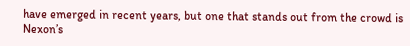have emerged in recent years, but one that stands out from the crowd is Nexon’s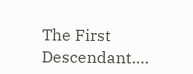The First Descendant….